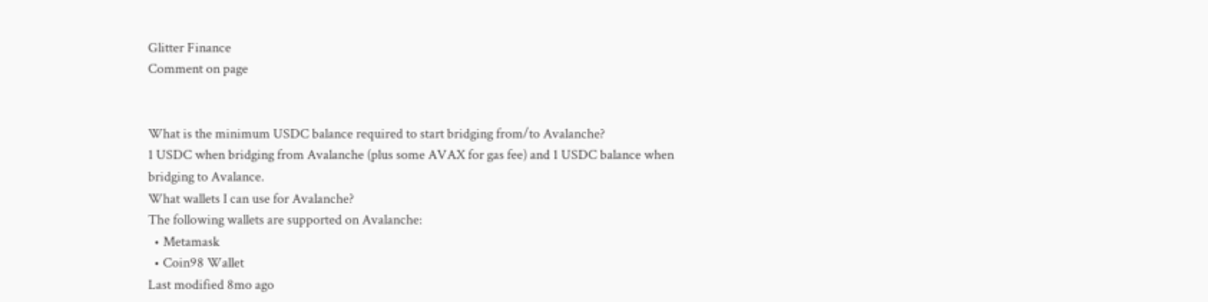Glitter Finance
Comment on page


What is the minimum USDC balance required to start bridging from/to Avalanche?
1 USDC when bridging from Avalanche (plus some AVAX for gas fee) and 1 USDC balance when bridging to Avalance.
What wallets I can use for Avalanche?
The following wallets are supported on Avalanche:
  • Metamask
  • Coin98 Wallet
Last modified 8mo ago